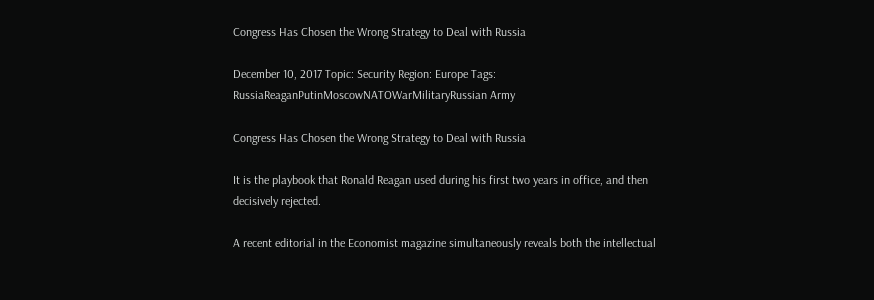Congress Has Chosen the Wrong Strategy to Deal with Russia

December 10, 2017 Topic: Security Region: Europe Tags: RussiaReaganPutinMoscowNATOWarMilitaryRussian Army

Congress Has Chosen the Wrong Strategy to Deal with Russia

It is the playbook that Ronald Reagan used during his first two years in office, and then decisively rejected.

A recent editorial in the Economist magazine simultaneously reveals both the intellectual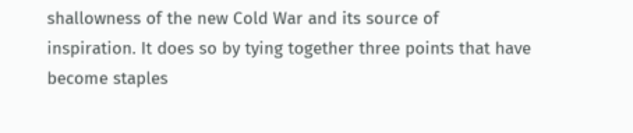shallowness of the new Cold War and its source of inspiration. It does so by tying together three points that have become staples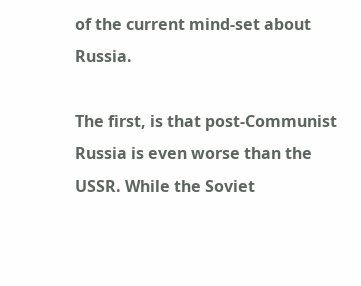of the current mind-set about Russia.

The first, is that post-Communist Russia is even worse than the USSR. While the Soviet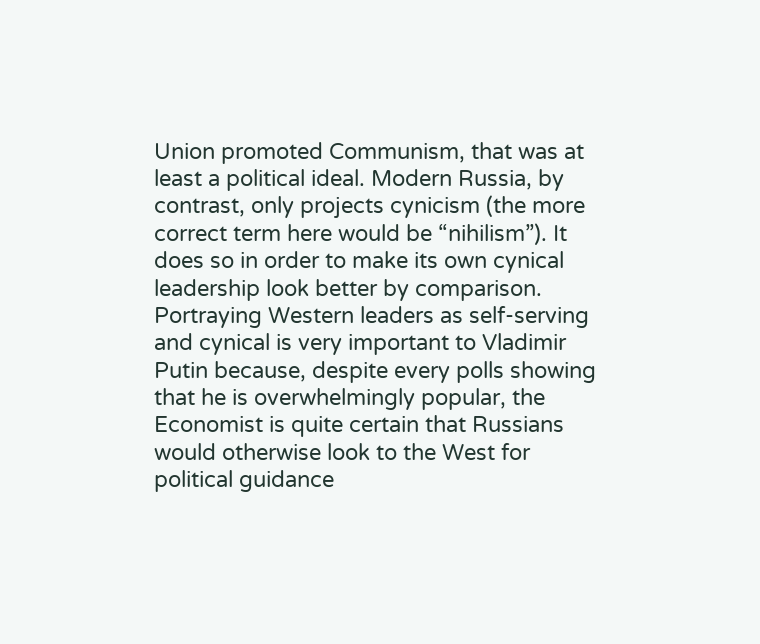Union promoted Communism, that was at least a political ideal. Modern Russia, by contrast, only projects cynicism (the more correct term here would be “nihilism”). It does so in order to make its own cynical leadership look better by comparison. Portraying Western leaders as self-serving and cynical is very important to Vladimir Putin because, despite every polls showing that he is overwhelmingly popular, the Economist is quite certain that Russians would otherwise look to the West for political guidance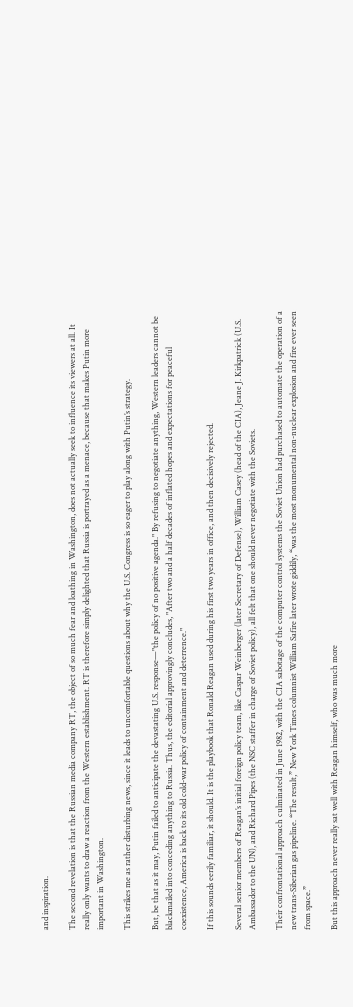and inspiration.

The second revelation is that the Russian media company RT, the object of so much fear and loathing in Washington, does not actually seek to influence its viewers at all. It really only wants to draw a reaction from the Western establishment. RT is therefore simply delighted that Russia is portrayed as a menace, because that makes Putin more important in Washington.

This strikes me as rather disturbing news, since it leads to uncomfortable questions about why the U.S. Congress is so eager to play along with Putin’s strategy.

But, be that as it may, Putin failed to anticipate the devastating U.S. response—"the policy of no positive agenda." By refusing to negotiate anything, Western leaders cannot be blackmailed into conceding anything to Russia. Thus, the editorial approvingly concludes, "After two and a half decades of inflated hopes and expectations for peaceful coexistence, America is back to its old cold-war policy of containment and deterrence."

If this sounds eerily familiar, it should. It is the playbook that Ronald Reagan used during his first two years in office, and then decisively rejected.

Several senior members of Reagan’s initial foreign policy team, like Caspar Weinberger (later Secretary of Defense), William Casey (head of the CIA), Jeane J. Kirkpatrick (U.S. Ambassador to the UN), and Richard Pipes (the NSC staffer in charge of Soviet policy), all felt that one should never negotiate with the Soviets.

Their confrontational approach culminated in June 1982, with the CIA sabotage of the computer control systems the Soviet Union had purchased to automate the operation of a new trans-Siberian gas pipeline. “The result,” New York Times columnist William Safire later wrote giddily, “was the most monumental non-nuclear explosion and fire ever seen from space.”

But this approach never really sat well with Reagan himself, who was much more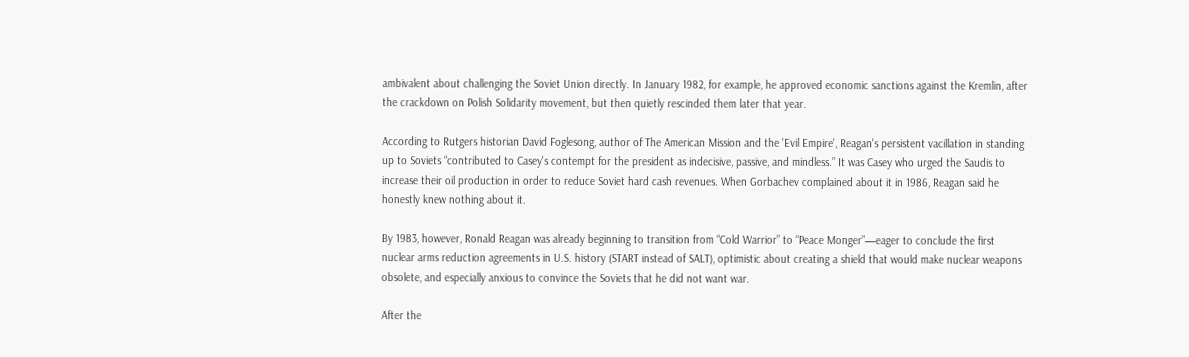ambivalent about challenging the Soviet Union directly. In January 1982, for example, he approved economic sanctions against the Kremlin, after the crackdown on Polish Solidarity movement, but then quietly rescinded them later that year.

According to Rutgers historian David Foglesong, author of The American Mission and the 'Evil Empire', Reagan's persistent vacillation in standing up to Soviets “contributed to Casey's contempt for the president as indecisive, passive, and mindless.” It was Casey who urged the Saudis to increase their oil production in order to reduce Soviet hard cash revenues. When Gorbachev complained about it in 1986, Reagan said he honestly knew nothing about it.

By 1983, however, Ronald Reagan was already beginning to transition from “Cold Warrior” to “Peace Monger”—eager to conclude the first nuclear arms reduction agreements in U.S. history (START instead of SALT), optimistic about creating a shield that would make nuclear weapons obsolete, and especially anxious to convince the Soviets that he did not want war.

After the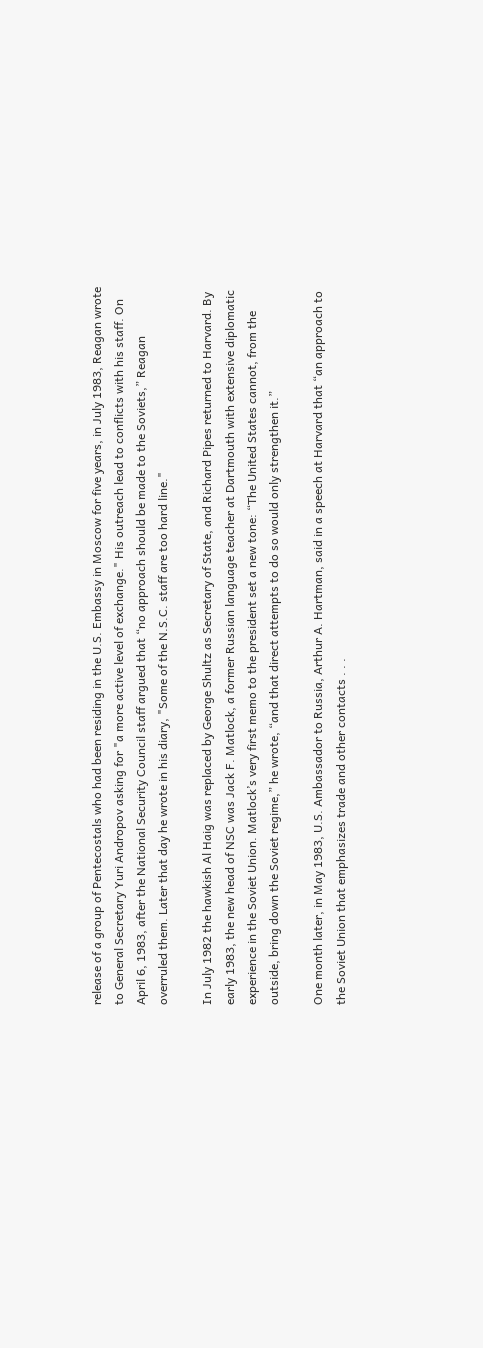release of a group of Pentecostals who had been residing in the U.S. Embassy in Moscow for five years, in July 1983, Reagan wrote to General Secretary Yuri Andropov asking for "a more active level of exchange." His outreach lead to conflicts with his staff. On April 6, 1983, after the National Security Council staff argued that “no approach should be made to the Soviets,” Reagan overruled them. Later that day he wrote in his diary, "Some of the N.S.C. staff are too hard line."

In July 1982 the hawkish Al Haig was replaced by George Shultz as Secretary of State, and Richard Pipes returned to Harvard. By early 1983, the new head of NSC was Jack F. Matlock, a former Russian language teacher at Dartmouth with extensive diplomatic experience in the Soviet Union. Matlock’s very first memo to the president set a new tone: “The United States cannot, from the outside, bring down the Soviet regime,” he wrote, “and that direct attempts to do so would only strengthen it.”

One month later, in May 1983, U.S. Ambassador to Russia, Arthur A. Hartman, said in a speech at Harvard that “an approach to the Soviet Union that emphasizes trade and other contacts . . .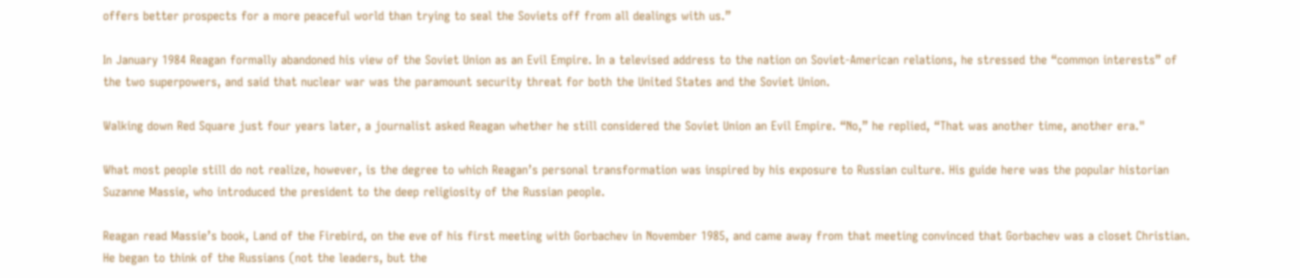offers better prospects for a more peaceful world than trying to seal the Soviets off from all dealings with us.”

In January 1984 Reagan formally abandoned his view of the Soviet Union as an Evil Empire. In a televised address to the nation on Soviet-American relations, he stressed the “common interests” of the two superpowers, and said that nuclear war was the paramount security threat for both the United States and the Soviet Union.

Walking down Red Square just four years later, a journalist asked Reagan whether he still considered the Soviet Union an Evil Empire. “No,” he replied, “That was another time, another era."

What most people still do not realize, however, is the degree to which Reagan’s personal transformation was inspired by his exposure to Russian culture. His guide here was the popular historian Suzanne Massie, who introduced the president to the deep religiosity of the Russian people.

Reagan read Massie’s book, Land of the Firebird, on the eve of his first meeting with Gorbachev in November 1985, and came away from that meeting convinced that Gorbachev was a closet Christian. He began to think of the Russians (not the leaders, but the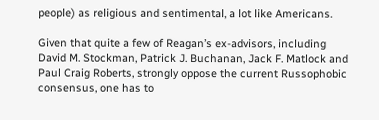people) as religious and sentimental, a lot like Americans.

Given that quite a few of Reagan’s ex-advisors, including David M. Stockman, Patrick J. Buchanan, Jack F. Matlock and Paul Craig Roberts, strongly oppose the current Russophobic consensus, one has to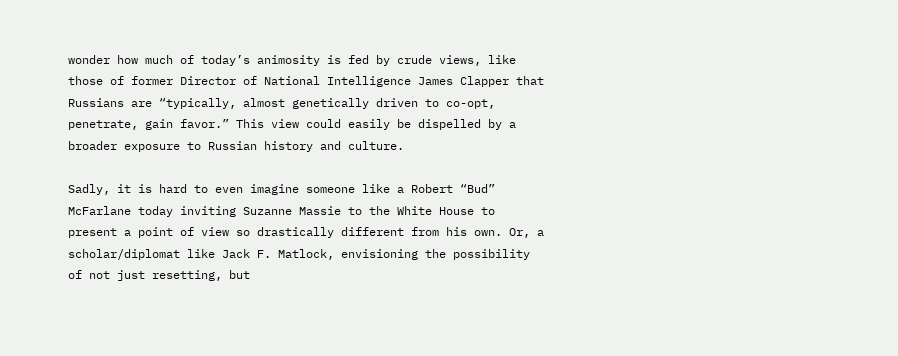wonder how much of today’s animosity is fed by crude views, like those of former Director of National Intelligence James Clapper that Russians are “typically, almost genetically driven to co-opt, penetrate, gain favor.” This view could easily be dispelled by a broader exposure to Russian history and culture.

Sadly, it is hard to even imagine someone like a Robert “Bud” McFarlane today inviting Suzanne Massie to the White House to present a point of view so drastically different from his own. Or, a scholar/diplomat like Jack F. Matlock, envisioning the possibility of not just resetting, but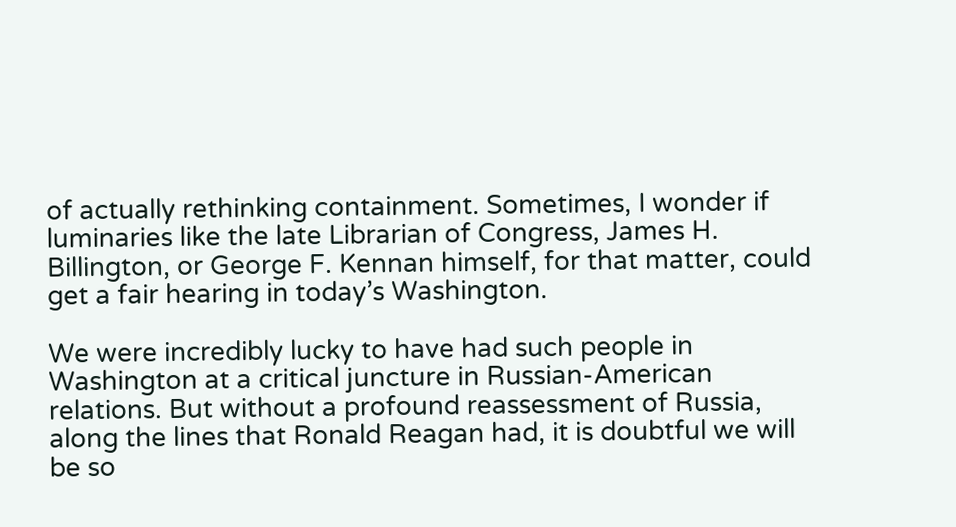of actually rethinking containment. Sometimes, I wonder if luminaries like the late Librarian of Congress, James H. Billington, or George F. Kennan himself, for that matter, could get a fair hearing in today’s Washington.

We were incredibly lucky to have had such people in Washington at a critical juncture in Russian-American relations. But without a profound reassessment of Russia, along the lines that Ronald Reagan had, it is doubtful we will be so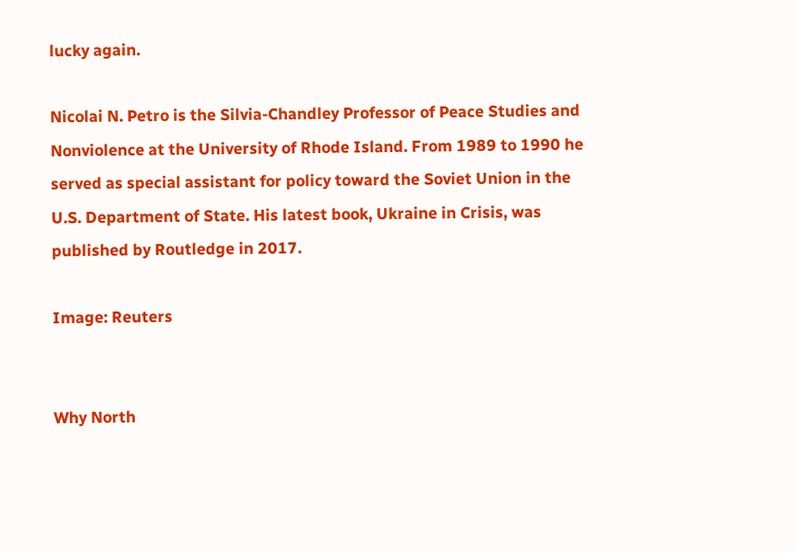lucky again.

Nicolai N. Petro is the Silvia-Chandley Professor of Peace Studies and Nonviolence at the University of Rhode Island. From 1989 to 1990 he served as special assistant for policy toward the Soviet Union in the U.S. Department of State. His latest book, Ukraine in Crisis, was published by Routledge in 2017.

Image: Reuters


Why North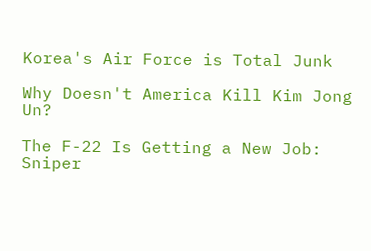Korea's Air Force is Total Junk

Why Doesn't America Kill Kim Jong Un?

The F-22 Is Getting a New Job: Sniper